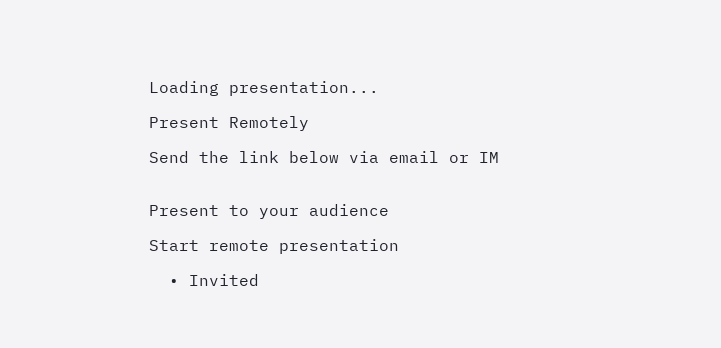Loading presentation...

Present Remotely

Send the link below via email or IM


Present to your audience

Start remote presentation

  • Invited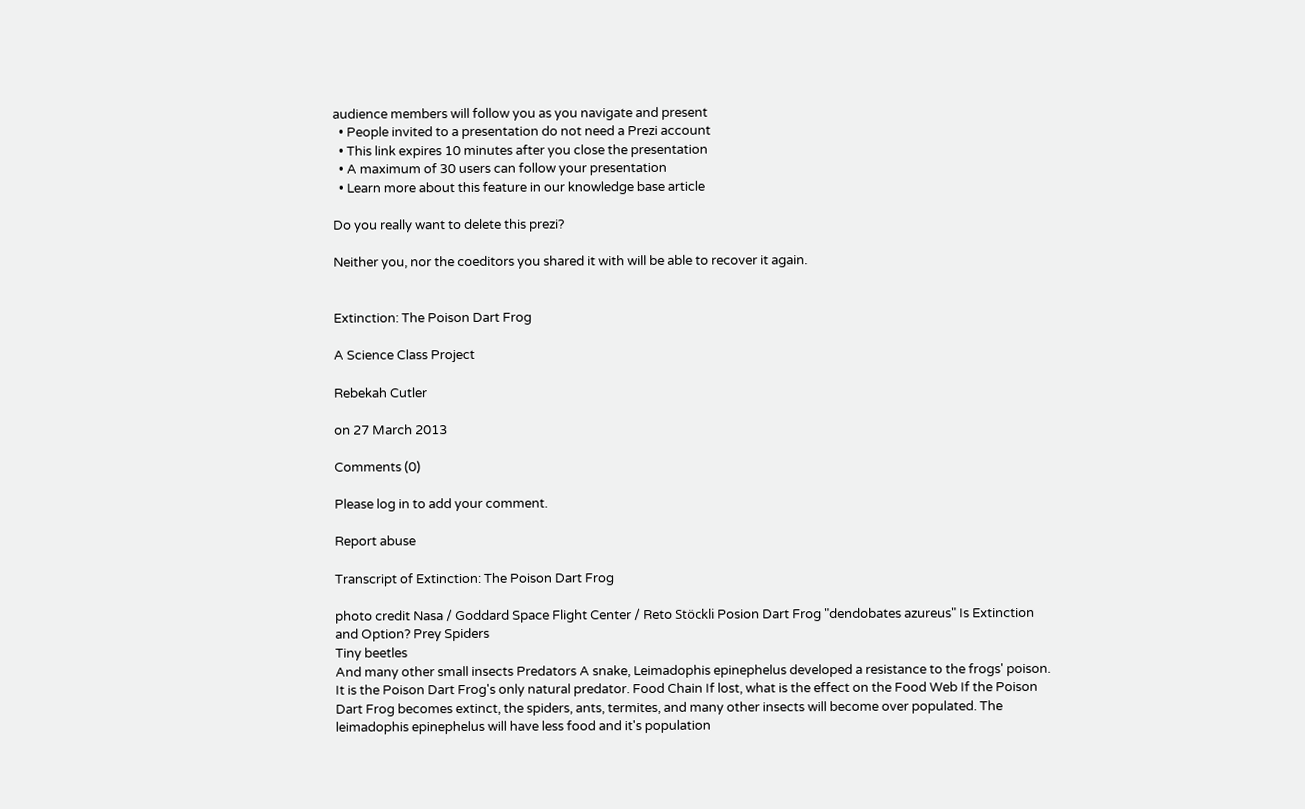audience members will follow you as you navigate and present
  • People invited to a presentation do not need a Prezi account
  • This link expires 10 minutes after you close the presentation
  • A maximum of 30 users can follow your presentation
  • Learn more about this feature in our knowledge base article

Do you really want to delete this prezi?

Neither you, nor the coeditors you shared it with will be able to recover it again.


Extinction: The Poison Dart Frog

A Science Class Project

Rebekah Cutler

on 27 March 2013

Comments (0)

Please log in to add your comment.

Report abuse

Transcript of Extinction: The Poison Dart Frog

photo credit Nasa / Goddard Space Flight Center / Reto Stöckli Posion Dart Frog "dendobates azureus" Is Extinction and Option? Prey Spiders
Tiny beetles
And many other small insects Predators A snake, Leimadophis epinephelus developed a resistance to the frogs' poison. It is the Poison Dart Frog's only natural predator. Food Chain If lost, what is the effect on the Food Web If the Poison Dart Frog becomes extinct, the spiders, ants, termites, and many other insects will become over populated. The leimadophis epinephelus will have less food and it's population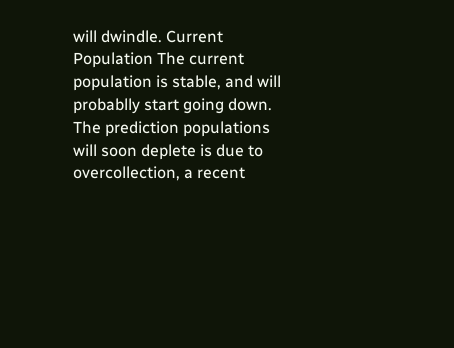will dwindle. Current Population The current population is stable, and will probablly start going down. The prediction populations will soon deplete is due to overcollection, a recent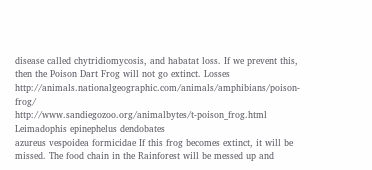disease called chytridiomycosis, and habatat loss. If we prevent this, then the Poison Dart Frog will not go extinct. Losses http://animals.nationalgeographic.com/animals/amphibians/poison-frog/
http://www.sandiegozoo.org/animalbytes/t-poison_frog.html Leimadophis epinephelus dendobates
azureus vespoidea formicidae If this frog becomes extinct, it will be missed. The food chain in the Rainforest will be messed up and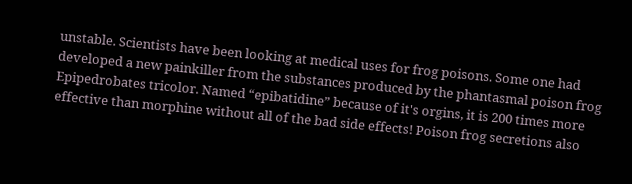unstable. Scientists have been looking at medical uses for frog poisons. Some one had developed a new painkiller from the substances produced by the phantasmal poison frog Epipedrobates tricolor. Named “epibatidine” because of it's orgins, it is 200 times more effective than morphine without all of the bad side effects! Poison frog secretions also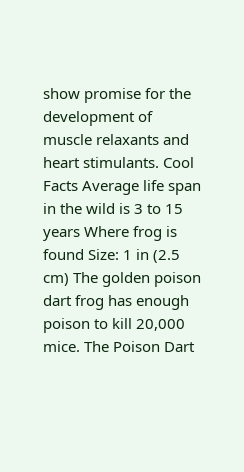show promise for the development of muscle relaxants and heart stimulants. Cool Facts Average life span in the wild is 3 to 15 years Where frog is found Size: 1 in (2.5 cm) The golden poison dart frog has enough poison to kill 20,000 mice. The Poison Dart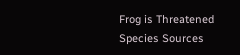Frog is Threatened Species Sources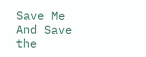Save Me And Save the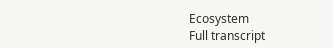Ecosystem
Full transcript